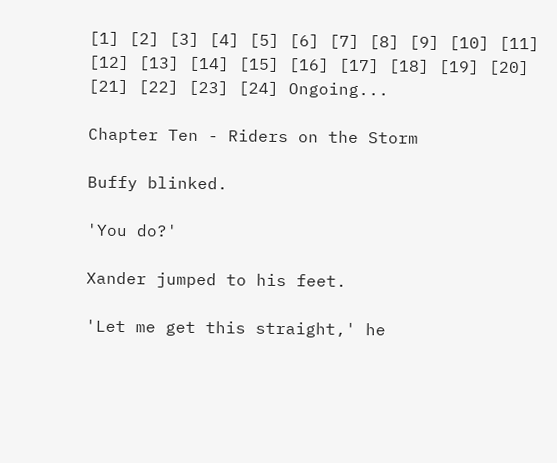[1] [2] [3] [4] [5] [6] [7] [8] [9] [10] [11] [12] [13] [14] [15] [16] [17] [18] [19] [20] [21] [22] [23] [24] Ongoing...

Chapter Ten - Riders on the Storm

Buffy blinked.

'You do?'

Xander jumped to his feet.

'Let me get this straight,' he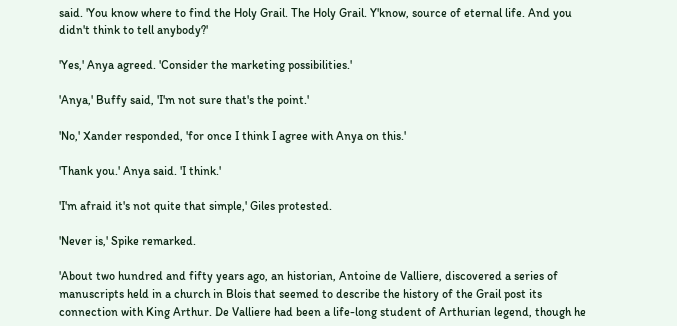said. 'You know where to find the Holy Grail. The Holy Grail. Y'know, source of eternal life. And you didn't think to tell anybody?'

'Yes,' Anya agreed. 'Consider the marketing possibilities.'

'Anya,' Buffy said, 'I'm not sure that's the point.'

'No,' Xander responded, 'for once I think I agree with Anya on this.'

'Thank you.' Anya said. 'I think.'

'I'm afraid it's not quite that simple,' Giles protested.

'Never is,' Spike remarked.

'About two hundred and fifty years ago, an historian, Antoine de Valliere, discovered a series of manuscripts held in a church in Blois that seemed to describe the history of the Grail post its connection with King Arthur. De Valliere had been a life-long student of Arthurian legend, though he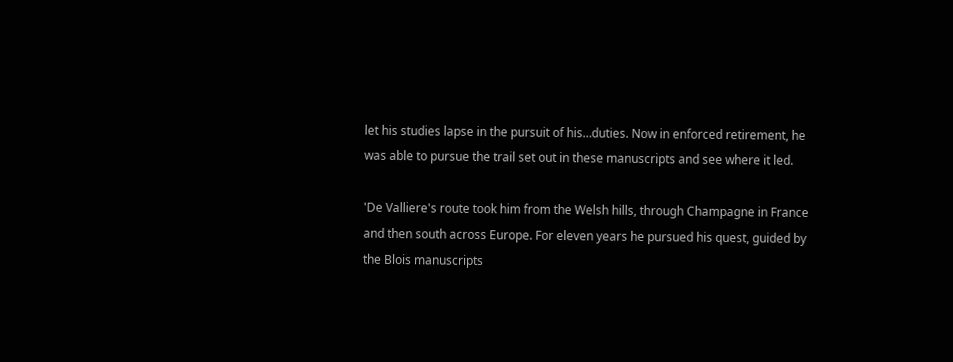let his studies lapse in the pursuit of his…duties. Now in enforced retirement, he was able to pursue the trail set out in these manuscripts and see where it led.

'De Valliere's route took him from the Welsh hills, through Champagne in France and then south across Europe. For eleven years he pursued his quest, guided by the Blois manuscripts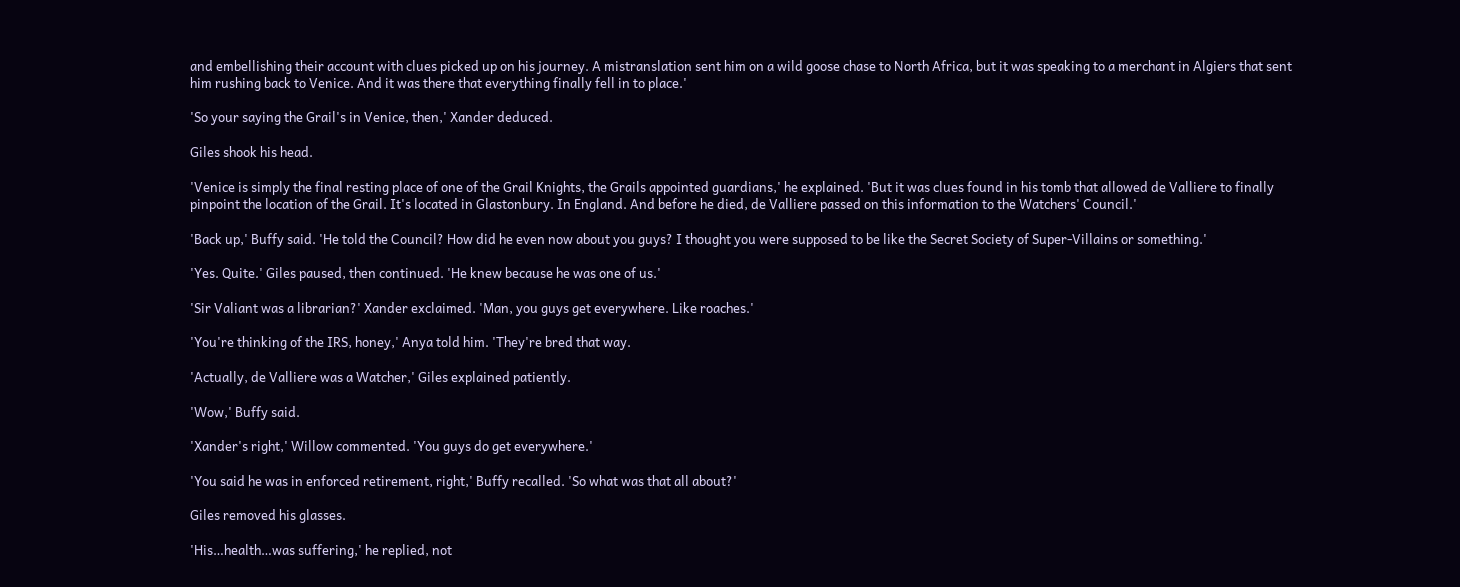and embellishing their account with clues picked up on his journey. A mistranslation sent him on a wild goose chase to North Africa, but it was speaking to a merchant in Algiers that sent him rushing back to Venice. And it was there that everything finally fell in to place.'

'So your saying the Grail's in Venice, then,' Xander deduced.

Giles shook his head.

'Venice is simply the final resting place of one of the Grail Knights, the Grails appointed guardians,' he explained. 'But it was clues found in his tomb that allowed de Valliere to finally pinpoint the location of the Grail. It's located in Glastonbury. In England. And before he died, de Valliere passed on this information to the Watchers' Council.'

'Back up,' Buffy said. 'He told the Council? How did he even now about you guys? I thought you were supposed to be like the Secret Society of Super-Villains or something.'

'Yes. Quite.' Giles paused, then continued. 'He knew because he was one of us.'

'Sir Valiant was a librarian?' Xander exclaimed. 'Man, you guys get everywhere. Like roaches.'

'You're thinking of the IRS, honey,' Anya told him. 'They're bred that way.

'Actually, de Valliere was a Watcher,' Giles explained patiently.

'Wow,' Buffy said.

'Xander's right,' Willow commented. 'You guys do get everywhere.'

'You said he was in enforced retirement, right,' Buffy recalled. 'So what was that all about?'

Giles removed his glasses.

'His…health…was suffering,' he replied, not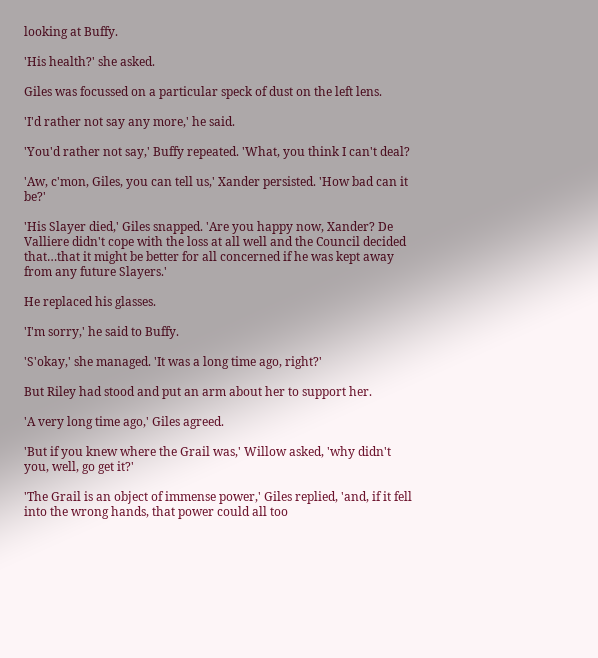looking at Buffy.

'His health?' she asked.

Giles was focussed on a particular speck of dust on the left lens.

'I'd rather not say any more,' he said.

'You'd rather not say,' Buffy repeated. 'What, you think I can't deal?

'Aw, c'mon, Giles, you can tell us,' Xander persisted. 'How bad can it be?'

'His Slayer died,' Giles snapped. 'Are you happy now, Xander? De Valliere didn't cope with the loss at all well and the Council decided that…that it might be better for all concerned if he was kept away from any future Slayers.'

He replaced his glasses.

'I'm sorry,' he said to Buffy.

'S'okay,' she managed. 'It was a long time ago, right?'

But Riley had stood and put an arm about her to support her.

'A very long time ago,' Giles agreed.

'But if you knew where the Grail was,' Willow asked, 'why didn't you, well, go get it?'

'The Grail is an object of immense power,' Giles replied, 'and, if it fell into the wrong hands, that power could all too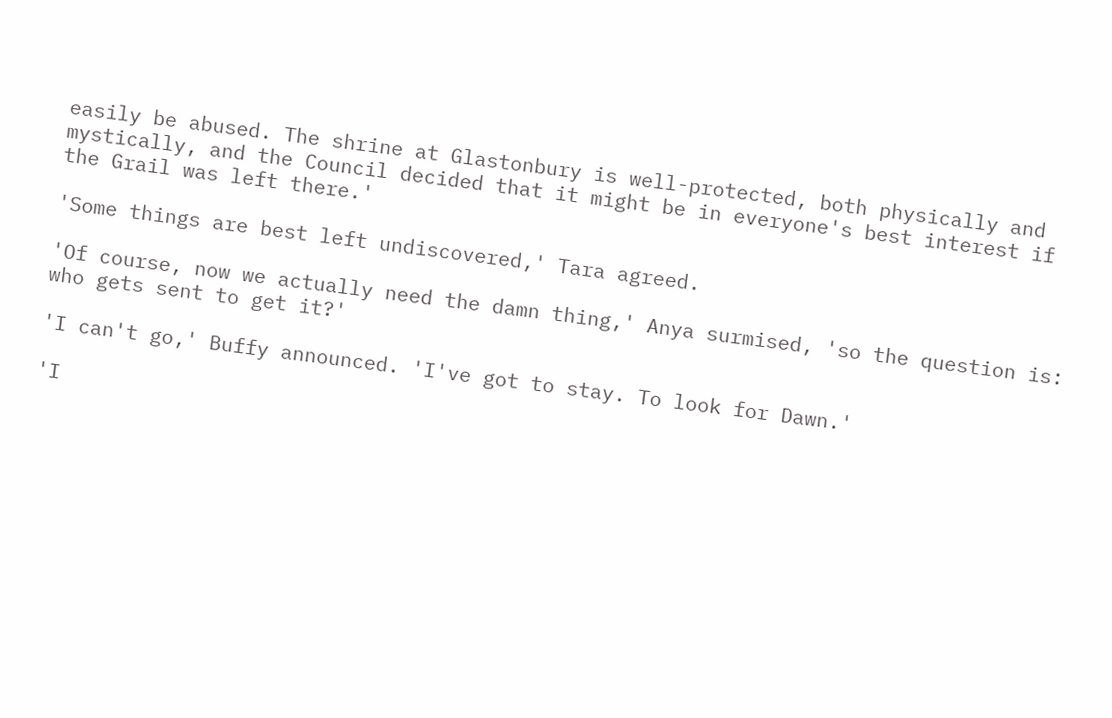easily be abused. The shrine at Glastonbury is well-protected, both physically and mystically, and the Council decided that it might be in everyone's best interest if the Grail was left there.'

'Some things are best left undiscovered,' Tara agreed.

'Of course, now we actually need the damn thing,' Anya surmised, 'so the question is: who gets sent to get it?'

'I can't go,' Buffy announced. 'I've got to stay. To look for Dawn.'

'I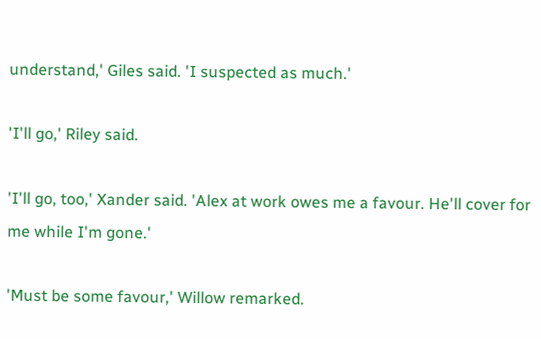understand,' Giles said. 'I suspected as much.'

'I'll go,' Riley said.

'I'll go, too,' Xander said. 'Alex at work owes me a favour. He'll cover for me while I'm gone.'

'Must be some favour,' Willow remarked.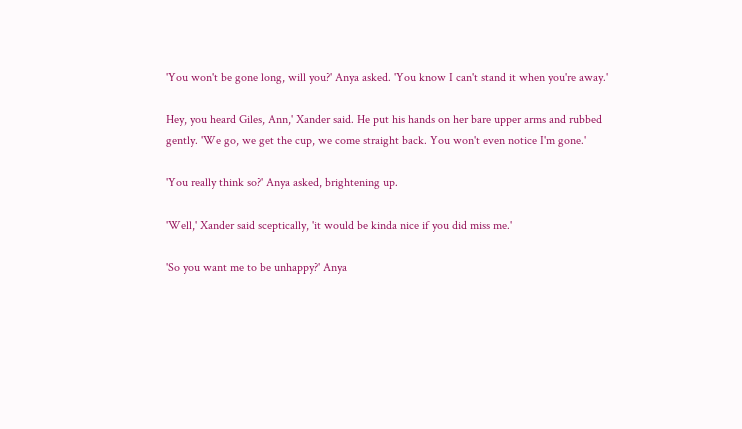'You won't be gone long, will you?' Anya asked. 'You know I can't stand it when you're away.'

Hey, you heard Giles, Ann,' Xander said. He put his hands on her bare upper arms and rubbed gently. 'We go, we get the cup, we come straight back. You won't even notice I'm gone.'

'You really think so?' Anya asked, brightening up.

'Well,' Xander said sceptically, 'it would be kinda nice if you did miss me.'

'So you want me to be unhappy?' Anya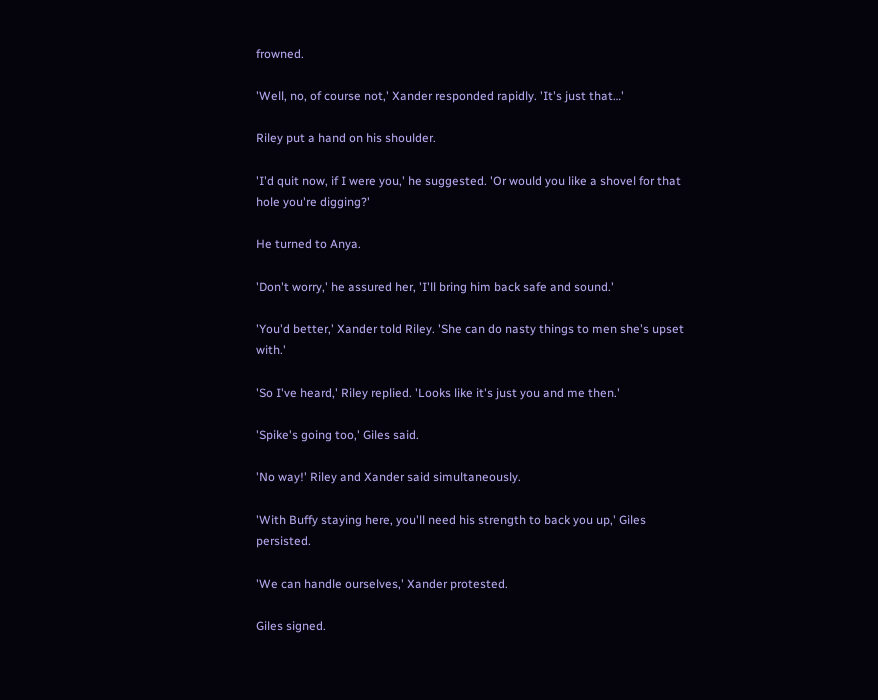frowned.

'Well, no, of course not,' Xander responded rapidly. 'It's just that…'

Riley put a hand on his shoulder.

'I'd quit now, if I were you,' he suggested. 'Or would you like a shovel for that hole you're digging?'

He turned to Anya.

'Don't worry,' he assured her, 'I'll bring him back safe and sound.'

'You'd better,' Xander told Riley. 'She can do nasty things to men she's upset with.'

'So I've heard,' Riley replied. 'Looks like it's just you and me then.'

'Spike's going too,' Giles said.

'No way!' Riley and Xander said simultaneously.

'With Buffy staying here, you'll need his strength to back you up,' Giles persisted.

'We can handle ourselves,' Xander protested.

Giles signed.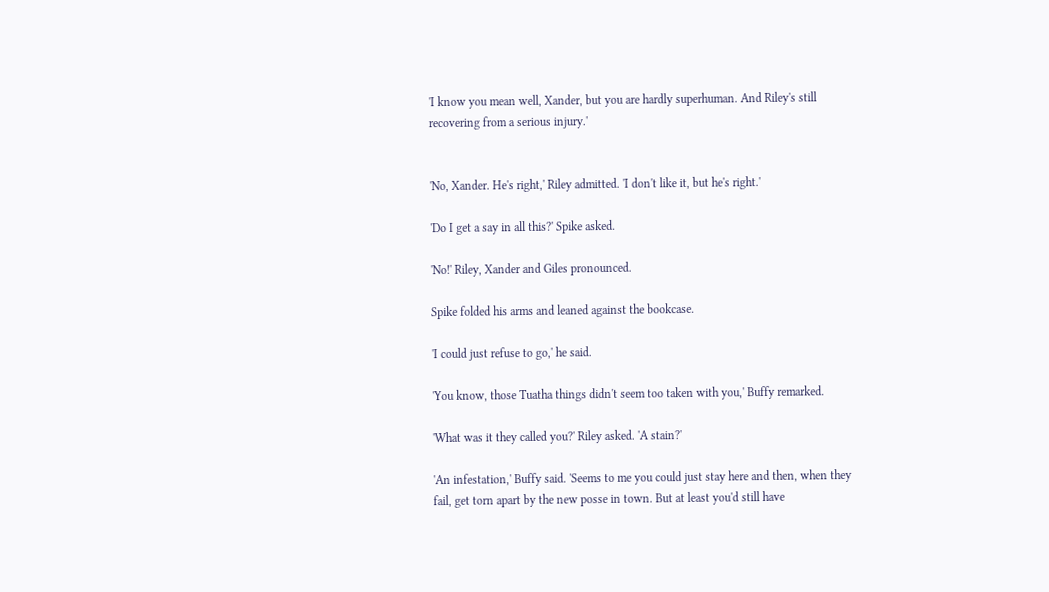'I know you mean well, Xander, but you are hardly superhuman. And Riley's still recovering from a serious injury.'


'No, Xander. He's right,' Riley admitted. 'I don't like it, but he's right.'

'Do I get a say in all this?' Spike asked.

'No!' Riley, Xander and Giles pronounced.

Spike folded his arms and leaned against the bookcase.

'I could just refuse to go,' he said.

'You know, those Tuatha things didn't seem too taken with you,' Buffy remarked.

'What was it they called you?' Riley asked. 'A stain?'

'An infestation,' Buffy said. 'Seems to me you could just stay here and then, when they fail, get torn apart by the new posse in town. But at least you'd still have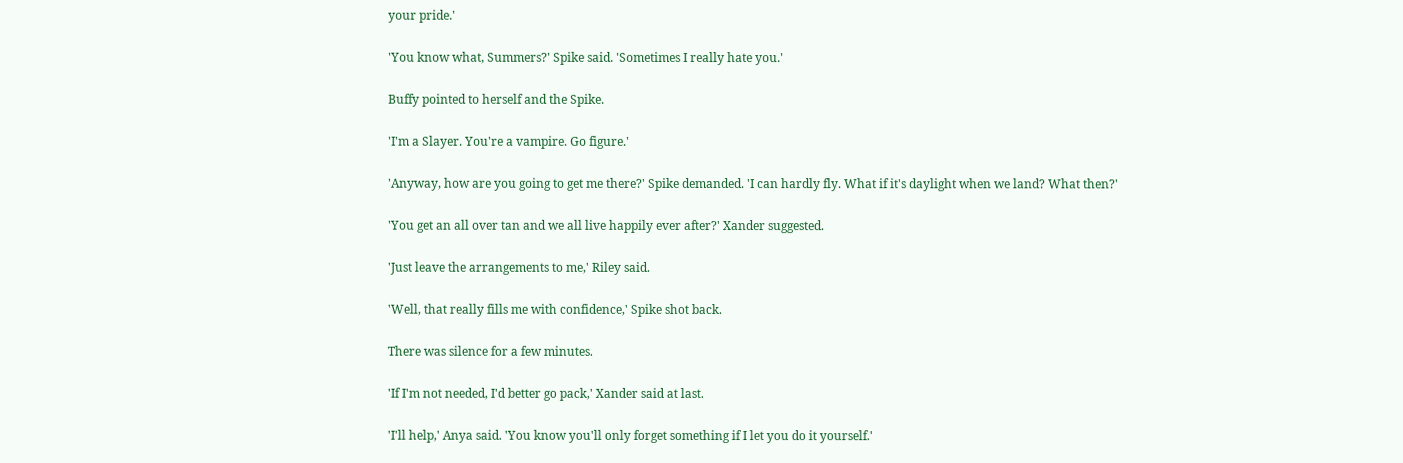your pride.'

'You know what, Summers?' Spike said. 'Sometimes I really hate you.'

Buffy pointed to herself and the Spike.

'I'm a Slayer. You're a vampire. Go figure.'

'Anyway, how are you going to get me there?' Spike demanded. 'I can hardly fly. What if it's daylight when we land? What then?'

'You get an all over tan and we all live happily ever after?' Xander suggested.

'Just leave the arrangements to me,' Riley said.

'Well, that really fills me with confidence,' Spike shot back.

There was silence for a few minutes.

'If I'm not needed, I'd better go pack,' Xander said at last.

'I'll help,' Anya said. 'You know you'll only forget something if I let you do it yourself.'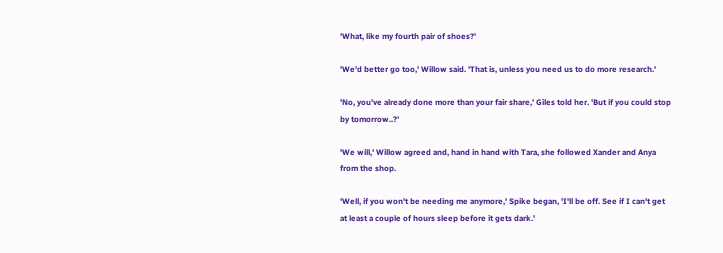'What, like my fourth pair of shoes?'

'We'd better go too,' Willow said. 'That is, unless you need us to do more research.'

'No, you've already done more than your fair share,' Giles told her. 'But if you could stop by tomorrow..?'

'We will,' Willow agreed and, hand in hand with Tara, she followed Xander and Anya from the shop.

'Well, if you won't be needing me anymore,' Spike began, 'I'll be off. See if I can't get at least a couple of hours sleep before it gets dark.'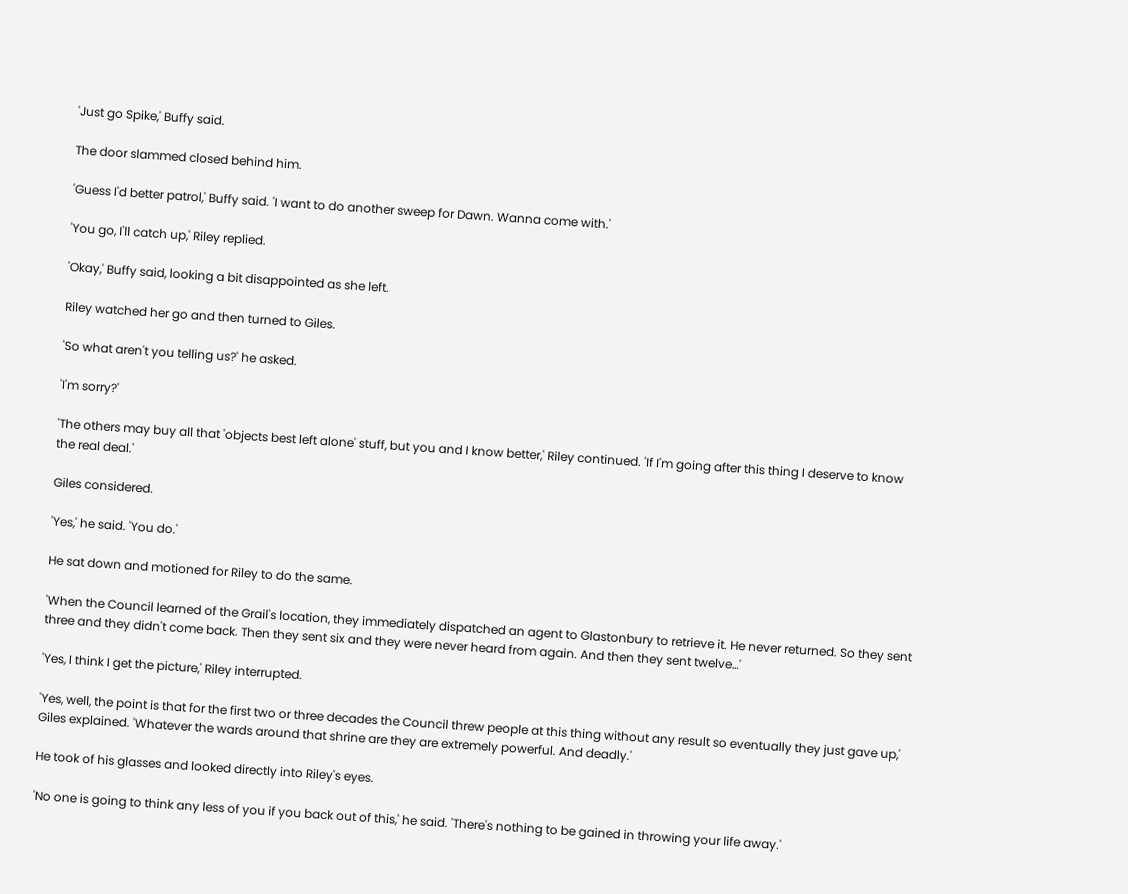'Just go Spike,' Buffy said.

The door slammed closed behind him.

'Guess I'd better patrol,' Buffy said. 'I want to do another sweep for Dawn. Wanna come with.'

'You go, I'll catch up,' Riley replied.

'Okay,' Buffy said, looking a bit disappointed as she left.

Riley watched her go and then turned to Giles.

'So what aren't you telling us?' he asked.

'I'm sorry?'

'The others may buy all that 'objects best left alone' stuff, but you and I know better,' Riley continued. 'If I'm going after this thing I deserve to know the real deal.'

Giles considered.

'Yes,' he said. 'You do.'

He sat down and motioned for Riley to do the same.

'When the Council learned of the Grail's location, they immediately dispatched an agent to Glastonbury to retrieve it. He never returned. So they sent three and they didn't come back. Then they sent six and they were never heard from again. And then they sent twelve…'

'Yes, I think I get the picture,' Riley interrupted.

'Yes, well, the point is that for the first two or three decades the Council threw people at this thing without any result so eventually they just gave up,' Giles explained. 'Whatever the wards around that shrine are they are extremely powerful. And deadly.'

He took of his glasses and looked directly into Riley's eyes.

'No one is going to think any less of you if you back out of this,' he said. 'There's nothing to be gained in throwing your life away.'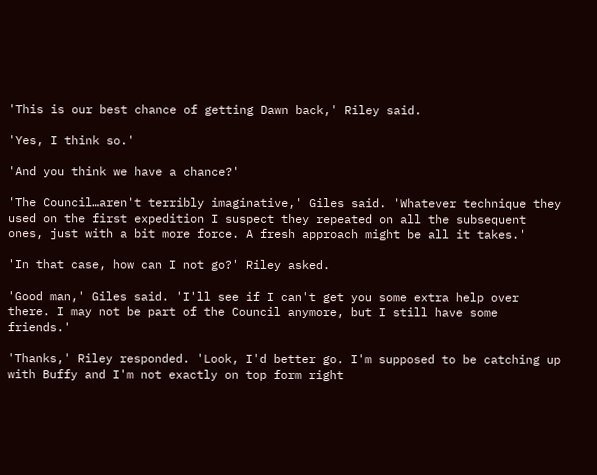'This is our best chance of getting Dawn back,' Riley said.

'Yes, I think so.'

'And you think we have a chance?'

'The Council…aren't terribly imaginative,' Giles said. 'Whatever technique they used on the first expedition I suspect they repeated on all the subsequent ones, just with a bit more force. A fresh approach might be all it takes.'

'In that case, how can I not go?' Riley asked.

'Good man,' Giles said. 'I'll see if I can't get you some extra help over there. I may not be part of the Council anymore, but I still have some friends.'

'Thanks,' Riley responded. 'Look, I'd better go. I'm supposed to be catching up with Buffy and I'm not exactly on top form right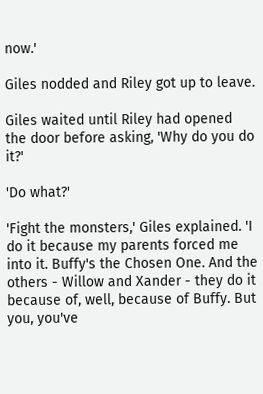now.'

Giles nodded and Riley got up to leave.

Giles waited until Riley had opened the door before asking, 'Why do you do it?'

'Do what?'

'Fight the monsters,' Giles explained. 'I do it because my parents forced me into it. Buffy's the Chosen One. And the others - Willow and Xander - they do it because of, well, because of Buffy. But you, you've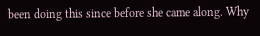been doing this since before she came along. Why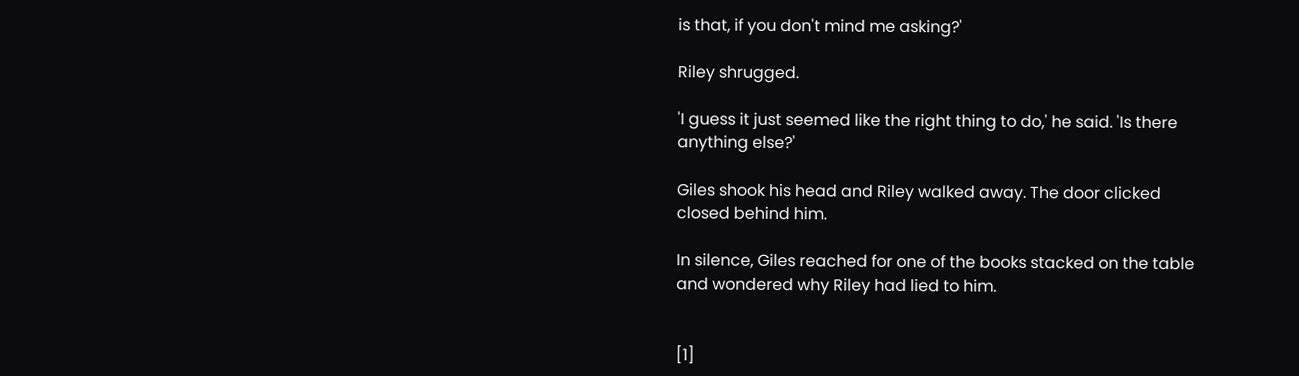is that, if you don't mind me asking?'

Riley shrugged.

'I guess it just seemed like the right thing to do,' he said. 'Is there anything else?'

Giles shook his head and Riley walked away. The door clicked closed behind him.

In silence, Giles reached for one of the books stacked on the table and wondered why Riley had lied to him.


[1]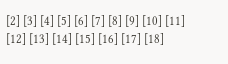[2] [3] [4] [5] [6] [7] [8] [9] [10] [11] [12] [13] [14] [15] [16] [17] [18]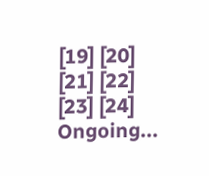[19] [20] [21] [22] [23] [24] Ongoing...